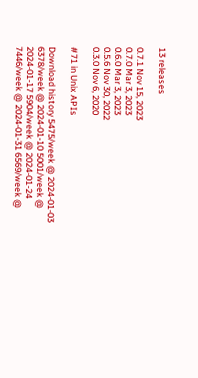13 releases

0.7.1 Nov 15, 2023
0.7.0 Mar 3, 2023
0.6.0 Mar 3, 2023
0.5.6 Nov 30, 2022
0.3.0 Nov 6, 2020

#71 in Unix APIs

Download history 5475/week @ 2024-01-03 6378/week @ 2024-01-10 5001/week @ 2024-01-17 5904/week @ 2024-01-24 7446/week @ 2024-01-31 6569/week @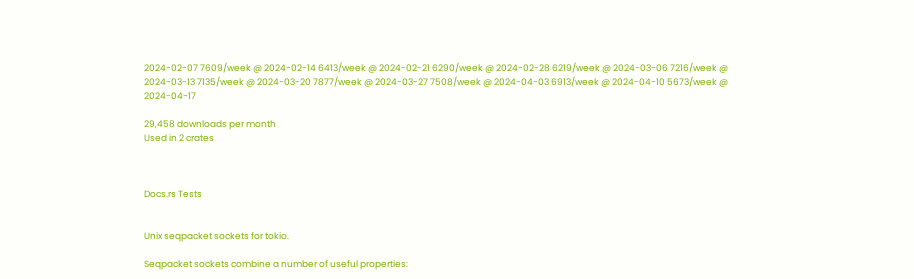2024-02-07 7609/week @ 2024-02-14 6413/week @ 2024-02-21 6290/week @ 2024-02-28 6219/week @ 2024-03-06 7216/week @ 2024-03-13 7135/week @ 2024-03-20 7877/week @ 2024-03-27 7508/week @ 2024-04-03 6913/week @ 2024-04-10 5673/week @ 2024-04-17

29,458 downloads per month
Used in 2 crates



Docs.rs Tests


Unix seqpacket sockets for tokio.

Seqpacket sockets combine a number of useful properties: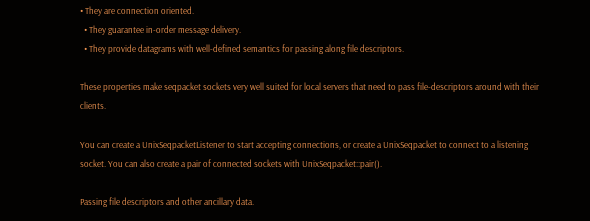• They are connection oriented.
  • They guarantee in-order message delivery.
  • They provide datagrams with well-defined semantics for passing along file descriptors.

These properties make seqpacket sockets very well suited for local servers that need to pass file-descriptors around with their clients.

You can create a UnixSeqpacketListener to start accepting connections, or create a UnixSeqpacket to connect to a listening socket. You can also create a pair of connected sockets with UnixSeqpacket::pair().

Passing file descriptors and other ancillary data.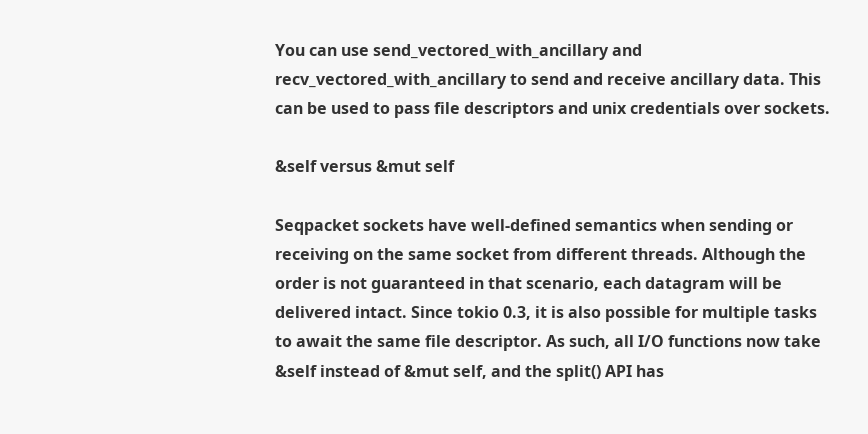You can use send_vectored_with_ancillary and recv_vectored_with_ancillary to send and receive ancillary data. This can be used to pass file descriptors and unix credentials over sockets.

&self versus &mut self

Seqpacket sockets have well-defined semantics when sending or receiving on the same socket from different threads. Although the order is not guaranteed in that scenario, each datagram will be delivered intact. Since tokio 0.3, it is also possible for multiple tasks to await the same file descriptor. As such, all I/O functions now take &self instead of &mut self, and the split() API has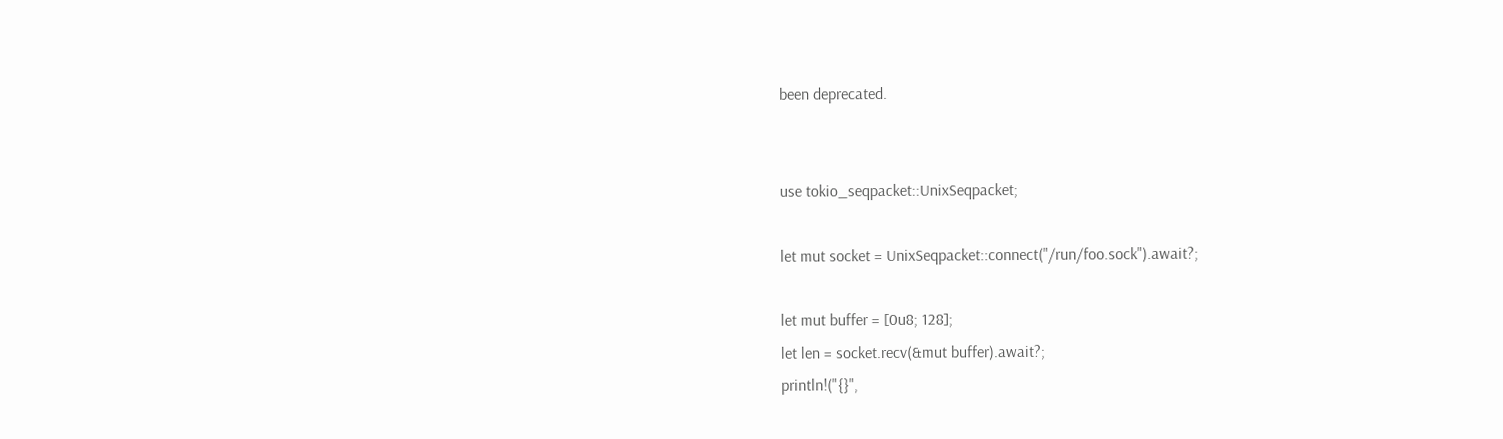been deprecated.


use tokio_seqpacket::UnixSeqpacket;

let mut socket = UnixSeqpacket::connect("/run/foo.sock").await?;

let mut buffer = [0u8; 128];
let len = socket.recv(&mut buffer).await?;
println!("{}",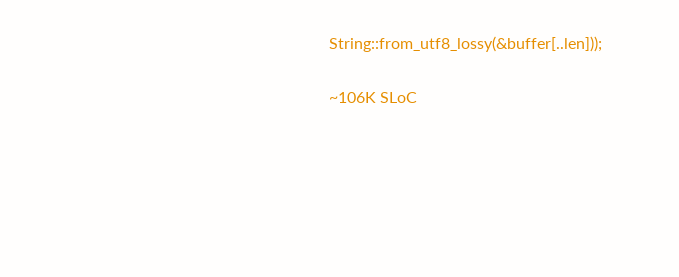String::from_utf8_lossy(&buffer[..len]));


~106K SLoC